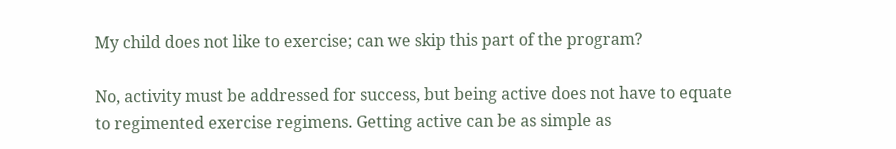My child does not like to exercise; can we skip this part of the program?

No, activity must be addressed for success, but being active does not have to equate to regimented exercise regimens. Getting active can be as simple as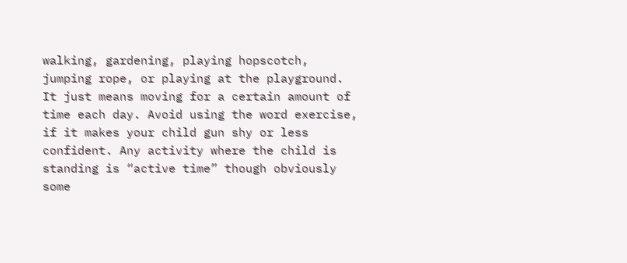walking, gardening, playing hopscotch, jumping rope, or playing at the playground. It just means moving for a certain amount of time each day. Avoid using the word exercise, if it makes your child gun shy or less confident. Any activity where the child is standing is “active time” though obviously some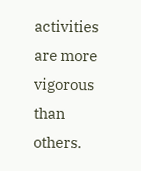activities are more vigorous than others.